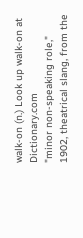walk-on (n.) Look up walk-on at Dictionary.com
"minor non-speaking role," 1902, theatrical slang, from the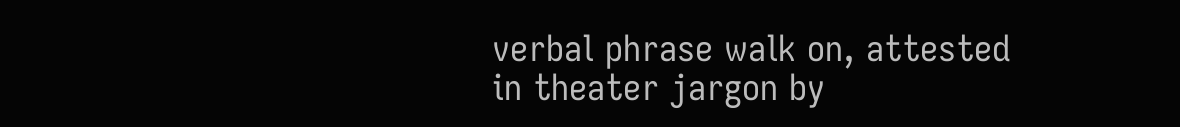verbal phrase walk on, attested in theater jargon by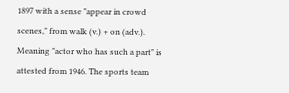1897 with a sense "appear in crowd scenes," from walk (v.) + on (adv.). Meaning "actor who has such a part" is attested from 1946. The sports team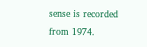sense is recorded from 1974.